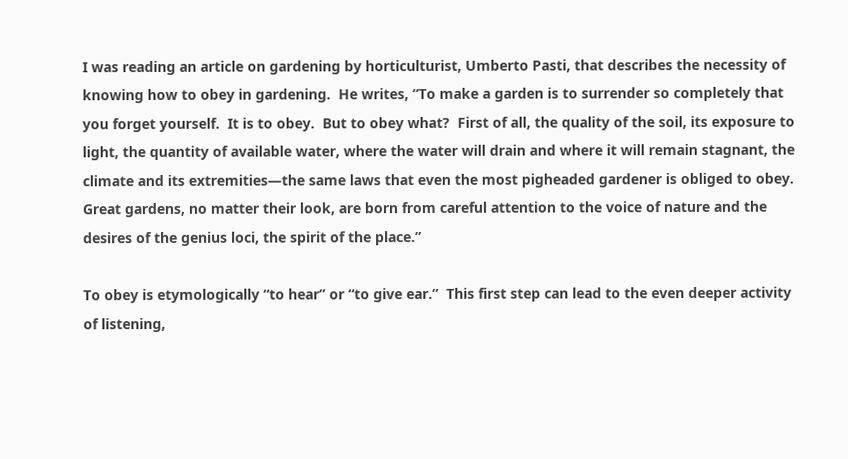I was reading an article on gardening by horticulturist, Umberto Pasti, that describes the necessity of knowing how to obey in gardening.  He writes, “To make a garden is to surrender so completely that you forget yourself.  It is to obey.  But to obey what?  First of all, the quality of the soil, its exposure to light, the quantity of available water, where the water will drain and where it will remain stagnant, the climate and its extremities—the same laws that even the most pigheaded gardener is obliged to obey.  Great gardens, no matter their look, are born from careful attention to the voice of nature and the desires of the genius loci, the spirit of the place.”

To obey is etymologically “to hear” or “to give ear.”  This first step can lead to the even deeper activity of listening,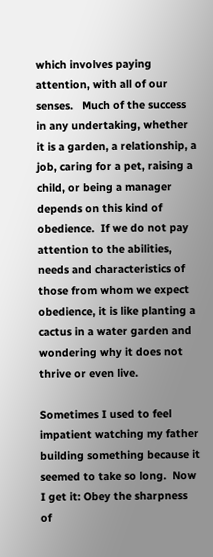which involves paying attention, with all of our senses.   Much of the success in any undertaking, whether it is a garden, a relationship, a job, caring for a pet, raising a child, or being a manager depends on this kind of obedience.  If we do not pay attention to the abilities, needs and characteristics of those from whom we expect obedience, it is like planting a cactus in a water garden and wondering why it does not thrive or even live.

Sometimes I used to feel impatient watching my father building something because it seemed to take so long.  Now I get it: Obey the sharpness of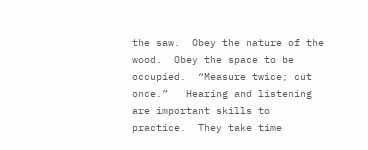the saw.  Obey the nature of the wood.  Obey the space to be occupied.  “Measure twice; cut once.”   Hearing and listening are important skills to practice.  They take time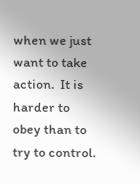when we just want to take action.  It is harder to obey than to try to control.